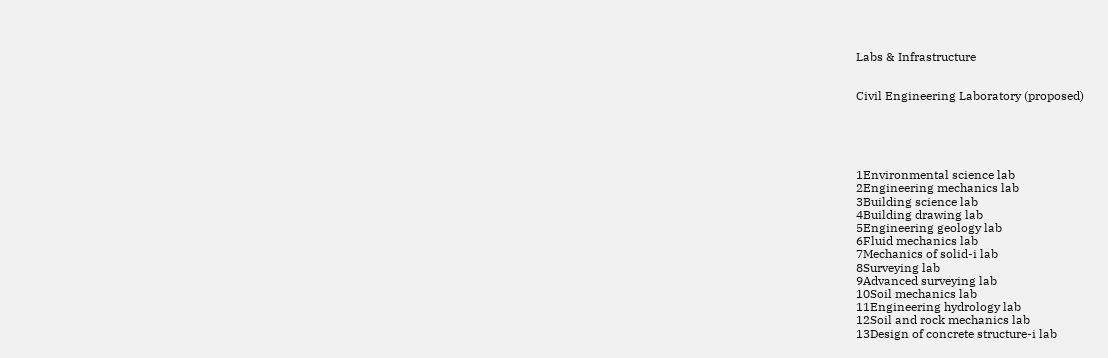Labs & Infrastructure


Civil Engineering Laboratory (proposed)





1Environmental science lab
2Engineering mechanics lab
3Building science lab
4Building drawing lab
5Engineering geology lab
6Fluid mechanics lab
7Mechanics of solid-i lab
8Surveying lab
9Advanced surveying lab
10Soil mechanics lab
11Engineering hydrology lab
12Soil and rock mechanics lab
13Design of concrete structure-i lab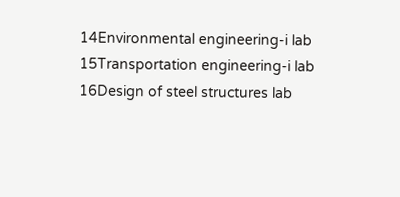14Environmental engineering-i lab
15Transportation engineering-i lab
16Design of steel structures lab